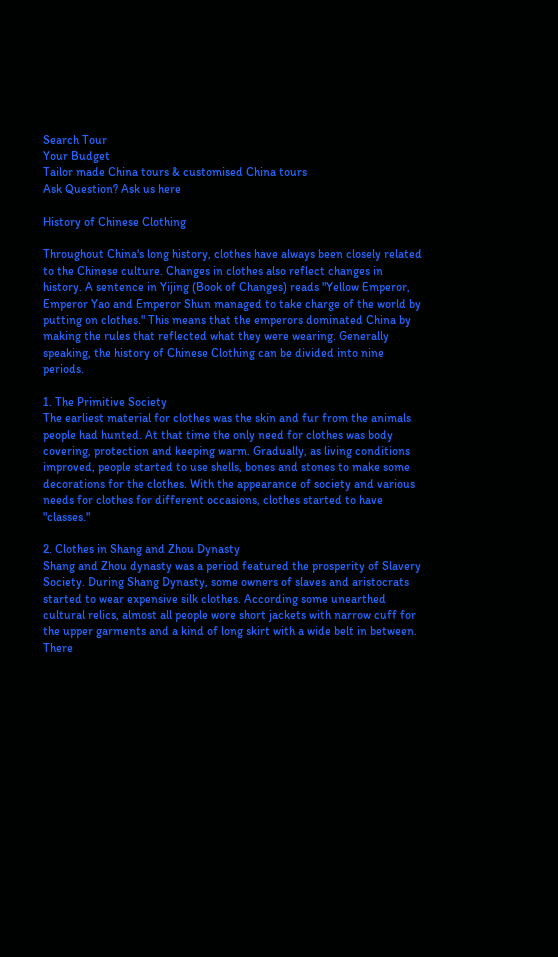Search Tour
Your Budget
Tailor made China tours & customised China tours
Ask Question? Ask us here

History of Chinese Clothing

Throughout China's long history, clothes have always been closely related to the Chinese culture. Changes in clothes also reflect changes in history. A sentence in Yijing (Book of Changes) reads "Yellow Emperor, Emperor Yao and Emperor Shun managed to take charge of the world by putting on clothes." This means that the emperors dominated China by making the rules that reflected what they were wearing. Generally speaking, the history of Chinese Clothing can be divided into nine periods.

1. The Primitive Society
The earliest material for clothes was the skin and fur from the animals people had hunted. At that time the only need for clothes was body covering, protection and keeping warm. Gradually, as living conditions improved, people started to use shells, bones and stones to make some decorations for the clothes. With the appearance of society and various needs for clothes for different occasions, clothes started to have "classes."

2. Clothes in Shang and Zhou Dynasty
Shang and Zhou dynasty was a period featured the prosperity of Slavery Society. During Shang Dynasty, some owners of slaves and aristocrats started to wear expensive silk clothes. According some unearthed cultural relics, almost all people wore short jackets with narrow cuff for the upper garments and a kind of long skirt with a wide belt in between. There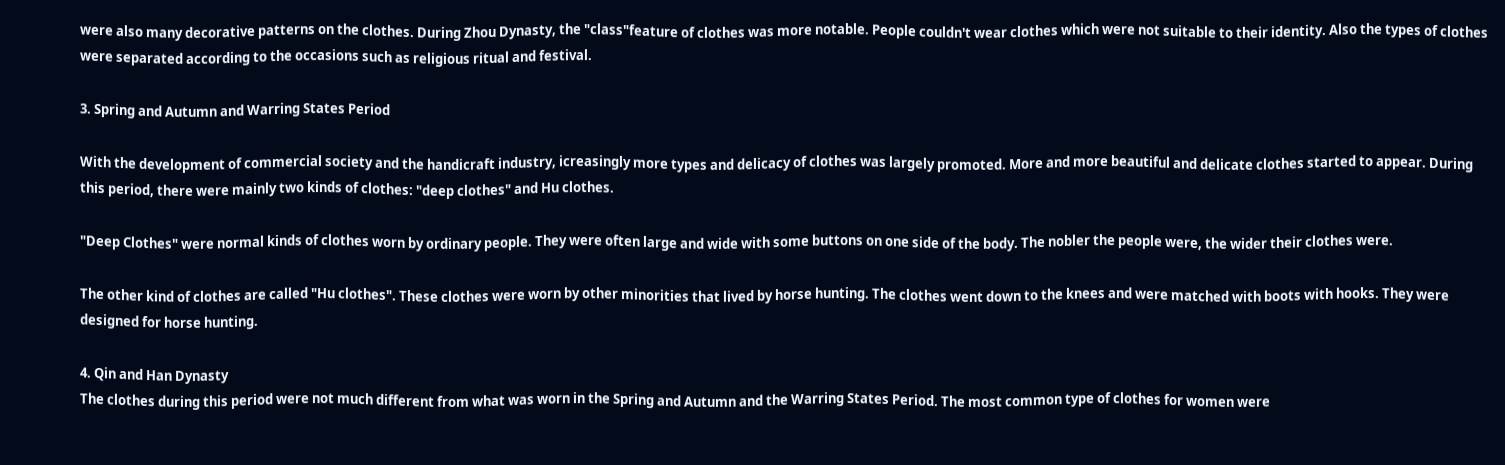were also many decorative patterns on the clothes. During Zhou Dynasty, the "class"feature of clothes was more notable. People couldn't wear clothes which were not suitable to their identity. Also the types of clothes were separated according to the occasions such as religious ritual and festival.

3. Spring and Autumn and Warring States Period

With the development of commercial society and the handicraft industry, icreasingly more types and delicacy of clothes was largely promoted. More and more beautiful and delicate clothes started to appear. During this period, there were mainly two kinds of clothes: "deep clothes" and Hu clothes.

"Deep Clothes" were normal kinds of clothes worn by ordinary people. They were often large and wide with some buttons on one side of the body. The nobler the people were, the wider their clothes were.

The other kind of clothes are called "Hu clothes". These clothes were worn by other minorities that lived by horse hunting. The clothes went down to the knees and were matched with boots with hooks. They were designed for horse hunting.

4. Qin and Han Dynasty
The clothes during this period were not much different from what was worn in the Spring and Autumn and the Warring States Period. The most common type of clothes for women were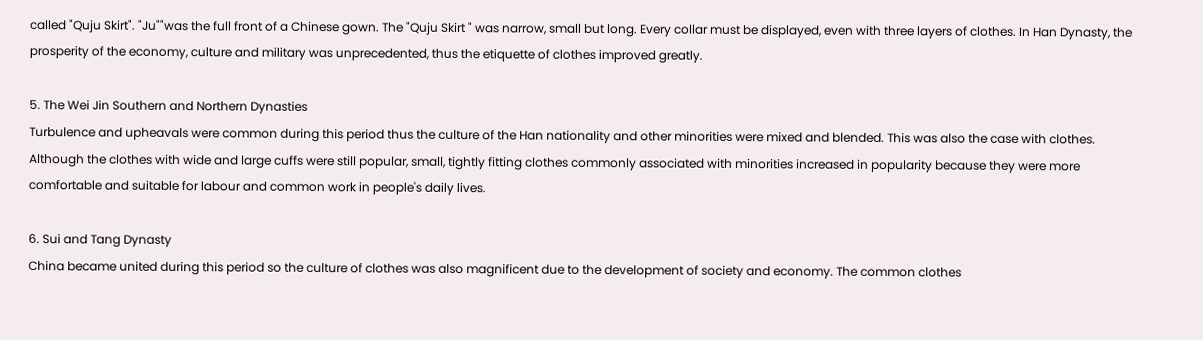called "Quju Skirt". "Ju""was the full front of a Chinese gown. The "Quju Skirt " was narrow, small but long. Every collar must be displayed, even with three layers of clothes. In Han Dynasty, the prosperity of the economy, culture and military was unprecedented, thus the etiquette of clothes improved greatly.

5. The Wei Jin Southern and Northern Dynasties
Turbulence and upheavals were common during this period thus the culture of the Han nationality and other minorities were mixed and blended. This was also the case with clothes. Although the clothes with wide and large cuffs were still popular, small, tightly fitting clothes commonly associated with minorities increased in popularity because they were more comfortable and suitable for labour and common work in people's daily lives.

6. Sui and Tang Dynasty
China became united during this period so the culture of clothes was also magnificent due to the development of society and economy. The common clothes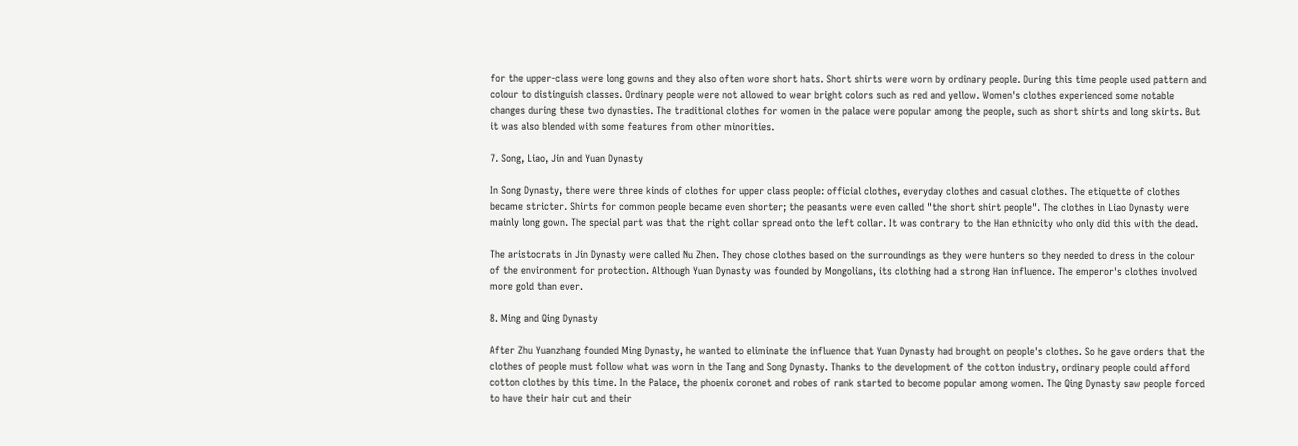for the upper-class were long gowns and they also often wore short hats. Short shirts were worn by ordinary people. During this time people used pattern and colour to distinguish classes. Ordinary people were not allowed to wear bright colors such as red and yellow. Women's clothes experienced some notable changes during these two dynasties. The traditional clothes for women in the palace were popular among the people, such as short shirts and long skirts. But it was also blended with some features from other minorities.

7. Song, Liao, Jin and Yuan Dynasty

In Song Dynasty, there were three kinds of clothes for upper class people: official clothes, everyday clothes and casual clothes. The etiquette of clothes became stricter. Shirts for common people became even shorter; the peasants were even called "the short shirt people". The clothes in Liao Dynasty were mainly long gown. The special part was that the right collar spread onto the left collar. It was contrary to the Han ethnicity who only did this with the dead.

The aristocrats in Jin Dynasty were called Nu Zhen. They chose clothes based on the surroundings as they were hunters so they needed to dress in the colour of the environment for protection. Although Yuan Dynasty was founded by Mongolians, its clothing had a strong Han influence. The emperor's clothes involved more gold than ever.

8. Ming and Qing Dynasty

After Zhu Yuanzhang founded Ming Dynasty, he wanted to eliminate the influence that Yuan Dynasty had brought on people's clothes. So he gave orders that the clothes of people must follow what was worn in the Tang and Song Dynasty. Thanks to the development of the cotton industry, ordinary people could afford cotton clothes by this time. In the Palace, the phoenix coronet and robes of rank started to become popular among women. The Qing Dynasty saw people forced to have their hair cut and their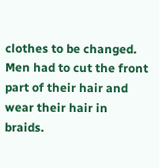clothes to be changed. Men had to cut the front part of their hair and wear their hair in braids.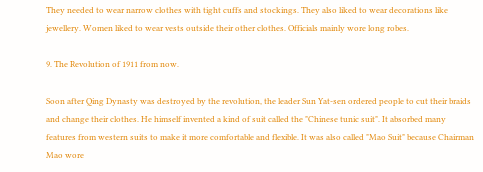They needed to wear narrow clothes with tight cuffs and stockings. They also liked to wear decorations like jewellery. Women liked to wear vests outside their other clothes. Officials mainly wore long robes.

9. The Revolution of 1911 from now.

Soon after Qing Dynasty was destroyed by the revolution, the leader Sun Yat-sen ordered people to cut their braids and change their clothes. He himself invented a kind of suit called the "Chinese tunic suit". It absorbed many features from western suits to make it more comfortable and flexible. It was also called "Mao Suit" because Chairman Mao wore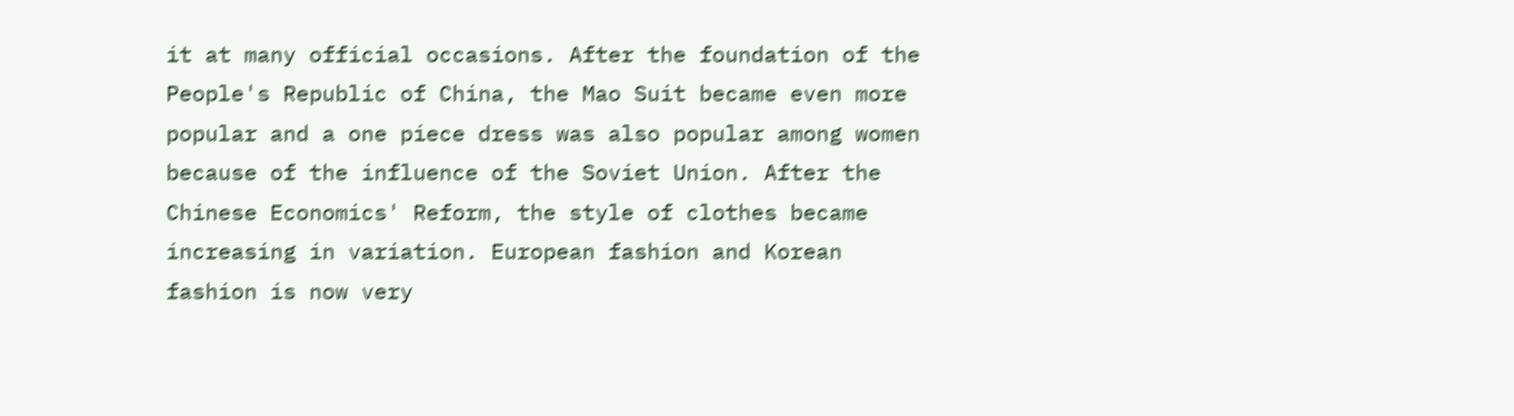it at many official occasions. After the foundation of the People's Republic of China, the Mao Suit became even more popular and a one piece dress was also popular among women because of the influence of the Soviet Union. After the Chinese Economics' Reform, the style of clothes became increasing in variation. European fashion and Korean fashion is now very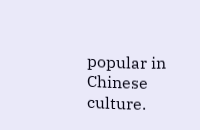popular in Chinese culture.